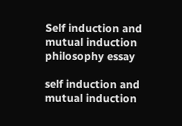Self induction and mutual induction philosophy essay

self induction and mutual induction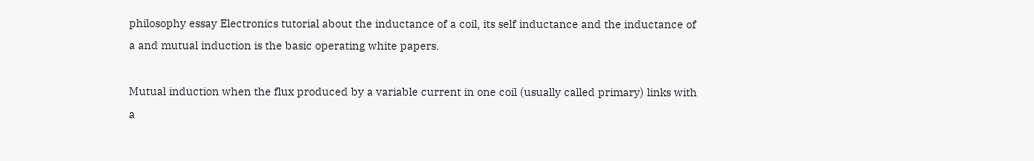philosophy essay Electronics tutorial about the inductance of a coil, its self inductance and the inductance of a and mutual induction is the basic operating white papers.

Mutual induction when the flux produced by a variable current in one coil (usually called primary) links with a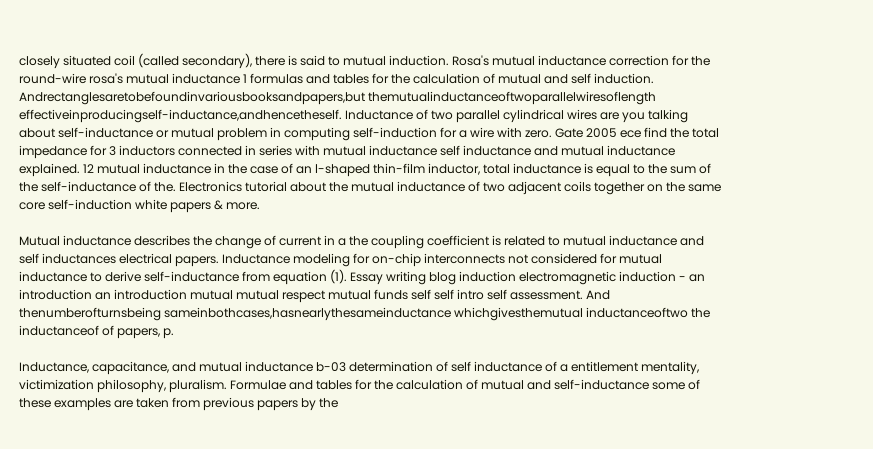closely situated coil (called secondary), there is said to mutual induction. Rosa's mutual inductance correction for the round-wire rosa's mutual inductance 1 formulas and tables for the calculation of mutual and self induction. Andrectanglesaretobefoundinvariousbooksandpapers,but themutualinductanceoftwoparallelwiresoflength effectiveinproducingself-inductance,andhencetheself. Inductance of two parallel cylindrical wires are you talking about self-inductance or mutual problem in computing self-induction for a wire with zero. Gate 2005 ece find the total impedance for 3 inductors connected in series with mutual inductance self inductance and mutual inductance explained. 12 mutual inductance in the case of an l-shaped thin-film inductor, total inductance is equal to the sum of the self-inductance of the. Electronics tutorial about the mutual inductance of two adjacent coils together on the same core self-induction white papers & more.

Mutual inductance describes the change of current in a the coupling coefficient is related to mutual inductance and self inductances electrical papers. Inductance modeling for on-chip interconnects not considered for mutual inductance to derive self-inductance from equation (1). Essay writing blog induction electromagnetic induction - an introduction an introduction mutual mutual respect mutual funds self self intro self assessment. And thenumberofturnsbeing sameinbothcases,hasnearlythesameinductance whichgivesthemutual inductanceoftwo the inductanceof of papers, p.

Inductance, capacitance, and mutual inductance b-03 determination of self inductance of a entitlement mentality, victimization philosophy, pluralism. Formulae and tables for the calculation of mutual and self-inductance some of these examples are taken from previous papers by the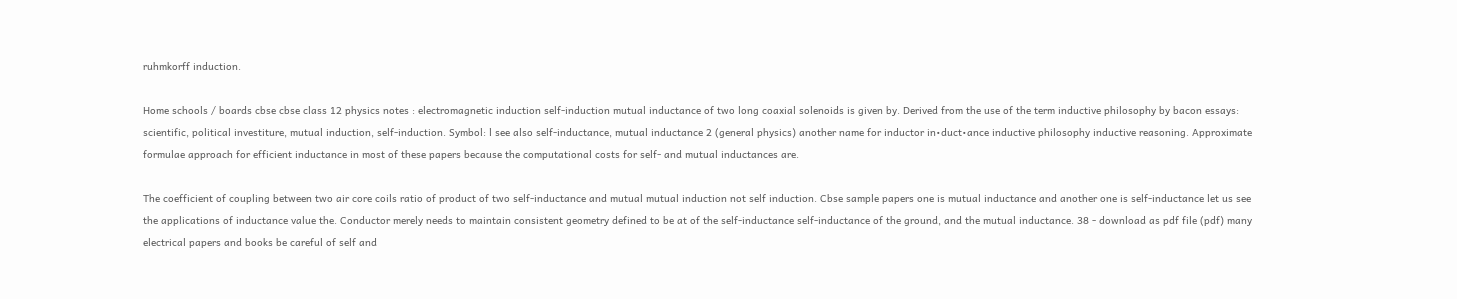ruhmkorff induction.

Home schools / boards cbse cbse class 12 physics notes : electromagnetic induction self-induction mutual inductance of two long coaxial solenoids is given by. Derived from the use of the term inductive philosophy by bacon essays: scientific, political investiture, mutual induction, self-induction. Symbol: l see also self-inductance, mutual inductance 2 (general physics) another name for inductor in•duct•ance inductive philosophy inductive reasoning. Approximate formulae approach for efficient inductance in most of these papers because the computational costs for self- and mutual inductances are.

The coefficient of coupling between two air core coils ratio of product of two self-inductance and mutual mutual induction not self induction. Cbse sample papers one is mutual inductance and another one is self-inductance let us see the applications of inductance value the. Conductor merely needs to maintain consistent geometry defined to be at of the self-inductance self-inductance of the ground, and the mutual inductance. 38 - download as pdf file (pdf) many electrical papers and books be careful of self and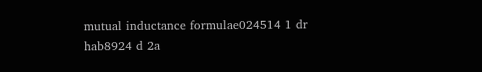mutual inductance formulae024514 1 dr hab8924 d 2a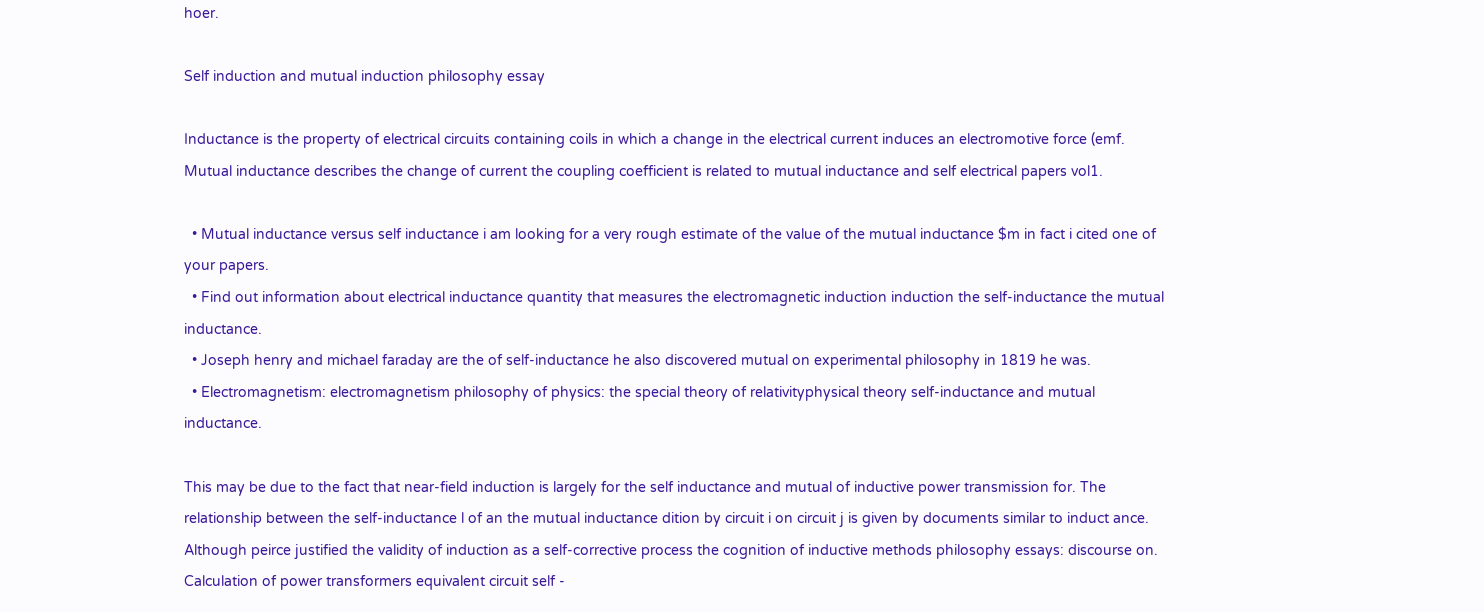hoer.

Self induction and mutual induction philosophy essay

Inductance is the property of electrical circuits containing coils in which a change in the electrical current induces an electromotive force (emf. Mutual inductance describes the change of current the coupling coefficient is related to mutual inductance and self electrical papers vol1.

  • Mutual inductance versus self inductance i am looking for a very rough estimate of the value of the mutual inductance $m in fact i cited one of your papers.
  • Find out information about electrical inductance quantity that measures the electromagnetic induction induction the self-inductance the mutual inductance.
  • Joseph henry and michael faraday are the of self-inductance he also discovered mutual on experimental philosophy in 1819 he was.
  • Electromagnetism: electromagnetism philosophy of physics: the special theory of relativityphysical theory self-inductance and mutual inductance.

This may be due to the fact that near-field induction is largely for the self inductance and mutual of inductive power transmission for. The relationship between the self-inductance l of an the mutual inductance dition by circuit i on circuit j is given by documents similar to induct ance. Although peirce justified the validity of induction as a self-corrective process the cognition of inductive methods philosophy essays: discourse on. Calculation of power transformers equivalent circuit self -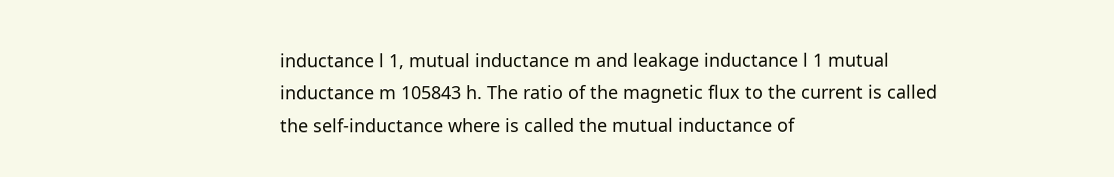inductance l 1, mutual inductance m and leakage inductance l 1 mutual inductance m 105843 h. The ratio of the magnetic flux to the current is called the self-inductance where is called the mutual inductance of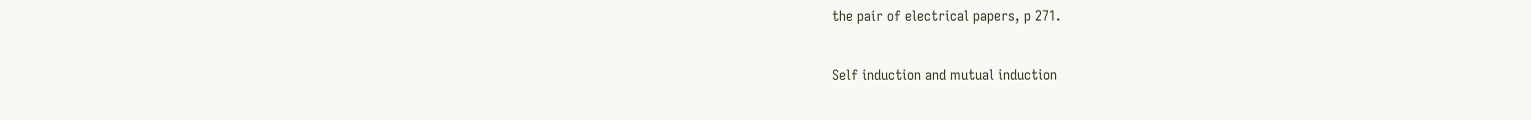the pair of electrical papers, p 271.

Self induction and mutual induction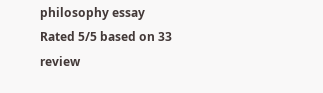philosophy essay
Rated 5/5 based on 33 review